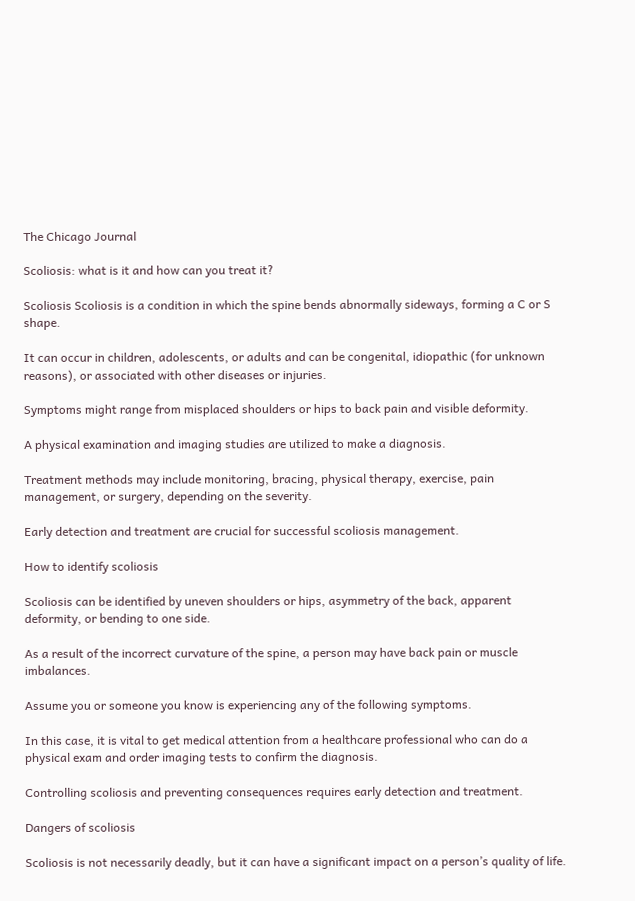The Chicago Journal

Scoliosis: what is it and how can you treat it?

Scoliosis Scoliosis is a condition in which the spine bends abnormally sideways, forming a C or S shape.

It can occur in children, adolescents, or adults and can be congenital, idiopathic (for unknown reasons), or associated with other diseases or injuries.

Symptoms might range from misplaced shoulders or hips to back pain and visible deformity.

A physical examination and imaging studies are utilized to make a diagnosis.

Treatment methods may include monitoring, bracing, physical therapy, exercise, pain management, or surgery, depending on the severity.

Early detection and treatment are crucial for successful scoliosis management.

How to identify scoliosis

Scoliosis can be identified by uneven shoulders or hips, asymmetry of the back, apparent deformity, or bending to one side.

As a result of the incorrect curvature of the spine, a person may have back pain or muscle imbalances.

Assume you or someone you know is experiencing any of the following symptoms.

In this case, it is vital to get medical attention from a healthcare professional who can do a physical exam and order imaging tests to confirm the diagnosis.

Controlling scoliosis and preventing consequences requires early detection and treatment.

Dangers of scoliosis

Scoliosis is not necessarily deadly, but it can have a significant impact on a person’s quality of life.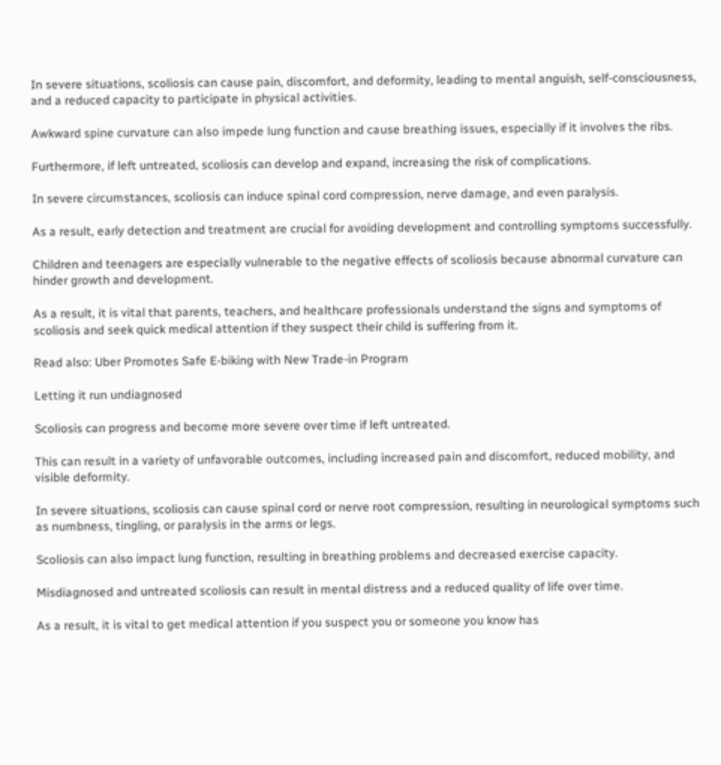In severe situations, scoliosis can cause pain, discomfort, and deformity, leading to mental anguish, self-consciousness, and a reduced capacity to participate in physical activities.

Awkward spine curvature can also impede lung function and cause breathing issues, especially if it involves the ribs.

Furthermore, if left untreated, scoliosis can develop and expand, increasing the risk of complications.

In severe circumstances, scoliosis can induce spinal cord compression, nerve damage, and even paralysis.

As a result, early detection and treatment are crucial for avoiding development and controlling symptoms successfully.

Children and teenagers are especially vulnerable to the negative effects of scoliosis because abnormal curvature can hinder growth and development.

As a result, it is vital that parents, teachers, and healthcare professionals understand the signs and symptoms of scoliosis and seek quick medical attention if they suspect their child is suffering from it.

Read also: Uber Promotes Safe E-biking with New Trade-in Program

Letting it run undiagnosed

Scoliosis can progress and become more severe over time if left untreated.

This can result in a variety of unfavorable outcomes, including increased pain and discomfort, reduced mobility, and visible deformity.

In severe situations, scoliosis can cause spinal cord or nerve root compression, resulting in neurological symptoms such as numbness, tingling, or paralysis in the arms or legs.

Scoliosis can also impact lung function, resulting in breathing problems and decreased exercise capacity.

Misdiagnosed and untreated scoliosis can result in mental distress and a reduced quality of life over time.

As a result, it is vital to get medical attention if you suspect you or someone you know has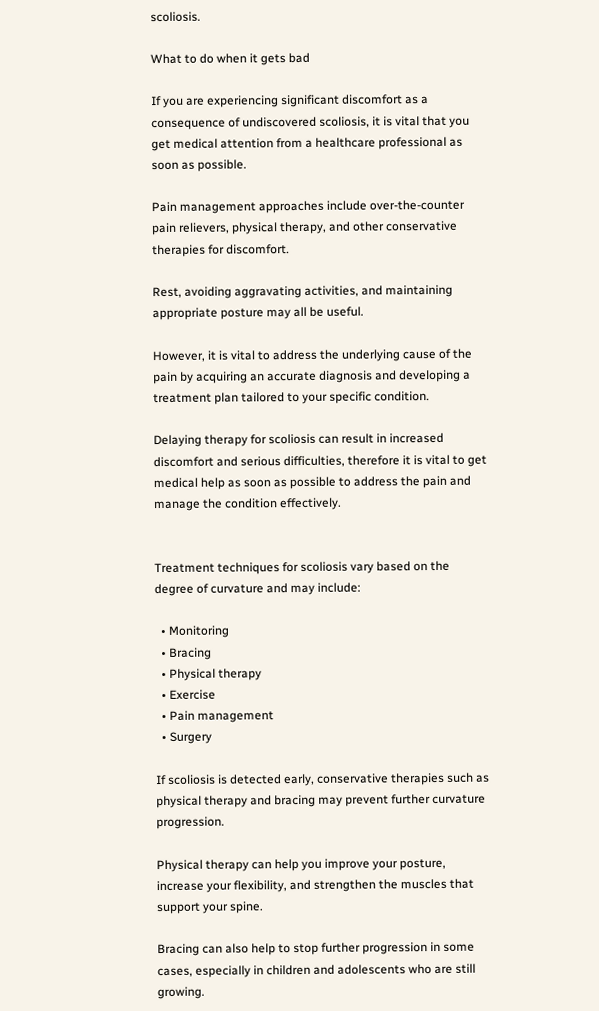scoliosis.

What to do when it gets bad

If you are experiencing significant discomfort as a consequence of undiscovered scoliosis, it is vital that you get medical attention from a healthcare professional as soon as possible.

Pain management approaches include over-the-counter pain relievers, physical therapy, and other conservative therapies for discomfort.

Rest, avoiding aggravating activities, and maintaining appropriate posture may all be useful.

However, it is vital to address the underlying cause of the pain by acquiring an accurate diagnosis and developing a treatment plan tailored to your specific condition.

Delaying therapy for scoliosis can result in increased discomfort and serious difficulties, therefore it is vital to get medical help as soon as possible to address the pain and manage the condition effectively.


Treatment techniques for scoliosis vary based on the degree of curvature and may include:

  • Monitoring
  • Bracing
  • Physical therapy
  • Exercise
  • Pain management
  • Surgery

If scoliosis is detected early, conservative therapies such as physical therapy and bracing may prevent further curvature progression.

Physical therapy can help you improve your posture, increase your flexibility, and strengthen the muscles that support your spine.

Bracing can also help to stop further progression in some cases, especially in children and adolescents who are still growing.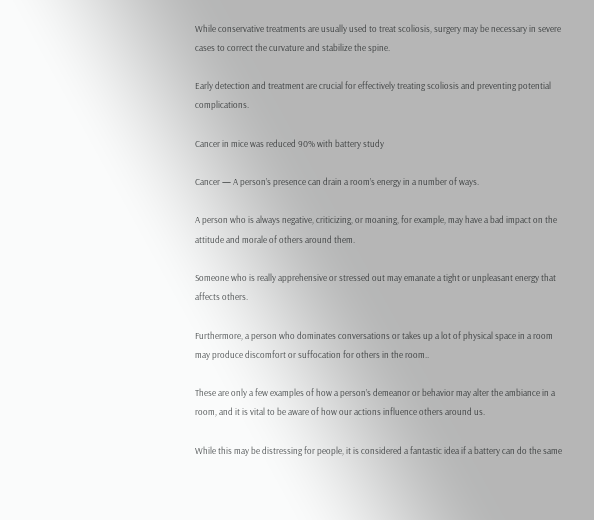While conservative treatments are usually used to treat scoliosis, surgery may be necessary in severe cases to correct the curvature and stabilize the spine.

Early detection and treatment are crucial for effectively treating scoliosis and preventing potential complications.

Cancer in mice was reduced 90% with battery study

Cancer — A person’s presence can drain a room’s energy in a number of ways.

A person who is always negative, criticizing, or moaning, for example, may have a bad impact on the attitude and morale of others around them.

Someone who is really apprehensive or stressed out may emanate a tight or unpleasant energy that affects others.

Furthermore, a person who dominates conversations or takes up a lot of physical space in a room may produce discomfort or suffocation for others in the room..

These are only a few examples of how a person’s demeanor or behavior may alter the ambiance in a room, and it is vital to be aware of how our actions influence others around us.

While this may be distressing for people, it is considered a fantastic idea if a battery can do the same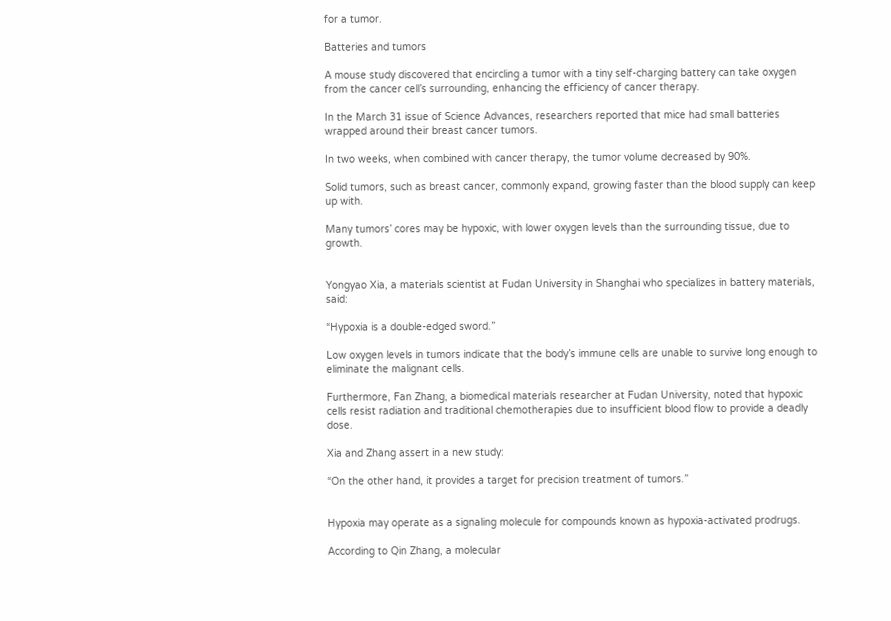for a tumor.

Batteries and tumors

A mouse study discovered that encircling a tumor with a tiny self-charging battery can take oxygen from the cancer cell’s surrounding, enhancing the efficiency of cancer therapy.

In the March 31 issue of Science Advances, researchers reported that mice had small batteries wrapped around their breast cancer tumors.

In two weeks, when combined with cancer therapy, the tumor volume decreased by 90%.

Solid tumors, such as breast cancer, commonly expand, growing faster than the blood supply can keep up with.

Many tumors’ cores may be hypoxic, with lower oxygen levels than the surrounding tissue, due to growth.


Yongyao Xia, a materials scientist at Fudan University in Shanghai who specializes in battery materials, said:

“Hypoxia is a double-edged sword.”

Low oxygen levels in tumors indicate that the body’s immune cells are unable to survive long enough to eliminate the malignant cells.

Furthermore, Fan Zhang, a biomedical materials researcher at Fudan University, noted that hypoxic cells resist radiation and traditional chemotherapies due to insufficient blood flow to provide a deadly dose.

Xia and Zhang assert in a new study:

“On the other hand, it provides a target for precision treatment of tumors.”


Hypoxia may operate as a signaling molecule for compounds known as hypoxia-activated prodrugs.

According to Qin Zhang, a molecular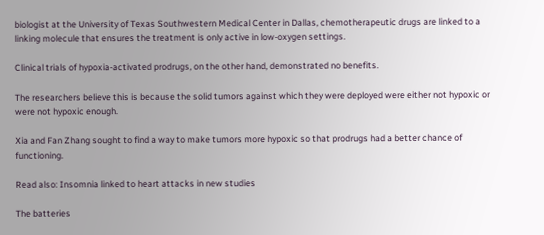biologist at the University of Texas Southwestern Medical Center in Dallas, chemotherapeutic drugs are linked to a linking molecule that ensures the treatment is only active in low-oxygen settings.

Clinical trials of hypoxia-activated prodrugs, on the other hand, demonstrated no benefits.

The researchers believe this is because the solid tumors against which they were deployed were either not hypoxic or were not hypoxic enough.

Xia and Fan Zhang sought to find a way to make tumors more hypoxic so that prodrugs had a better chance of functioning.

Read also: Insomnia linked to heart attacks in new studies

The batteries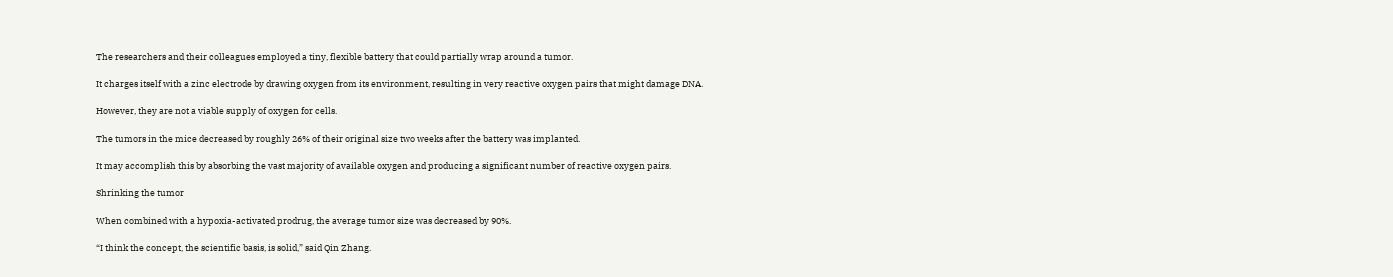The researchers and their colleagues employed a tiny, flexible battery that could partially wrap around a tumor.

It charges itself with a zinc electrode by drawing oxygen from its environment, resulting in very reactive oxygen pairs that might damage DNA.

However, they are not a viable supply of oxygen for cells.

The tumors in the mice decreased by roughly 26% of their original size two weeks after the battery was implanted.

It may accomplish this by absorbing the vast majority of available oxygen and producing a significant number of reactive oxygen pairs.

Shrinking the tumor

When combined with a hypoxia-activated prodrug, the average tumor size was decreased by 90%.

“I think the concept, the scientific basis, is solid,” said Qin Zhang.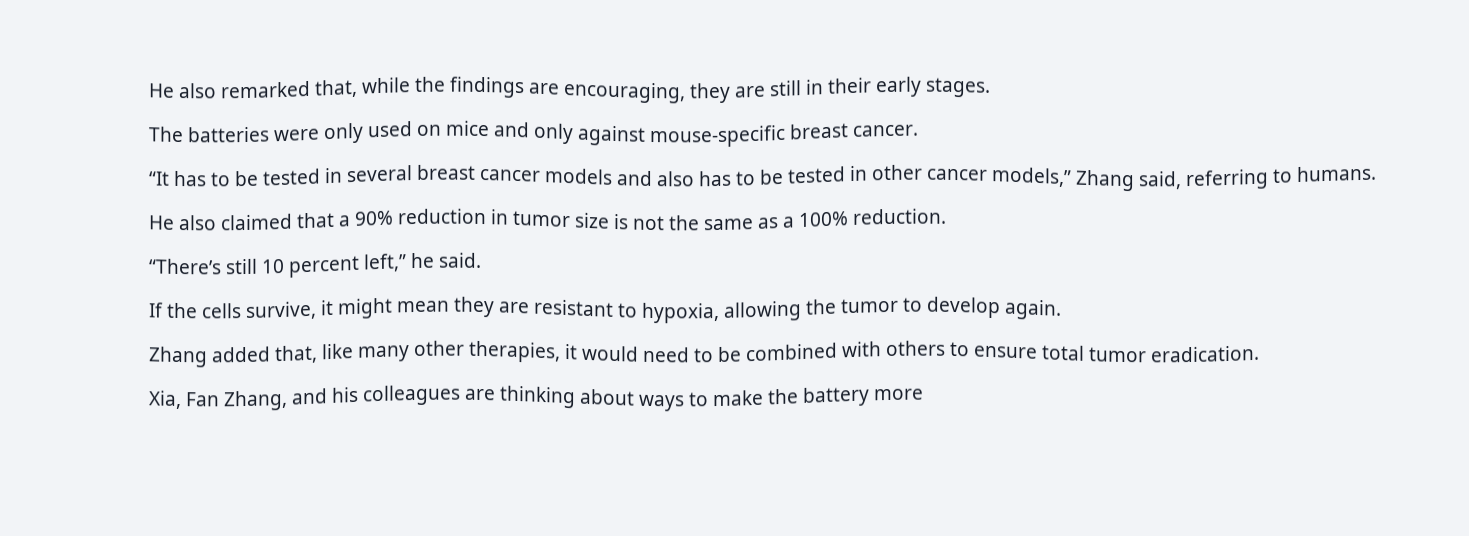He also remarked that, while the findings are encouraging, they are still in their early stages.

The batteries were only used on mice and only against mouse-specific breast cancer.

“It has to be tested in several breast cancer models and also has to be tested in other cancer models,” Zhang said, referring to humans.

He also claimed that a 90% reduction in tumor size is not the same as a 100% reduction.

“There’s still 10 percent left,” he said.

If the cells survive, it might mean they are resistant to hypoxia, allowing the tumor to develop again.

Zhang added that, like many other therapies, it would need to be combined with others to ensure total tumor eradication.

Xia, Fan Zhang, and his colleagues are thinking about ways to make the battery more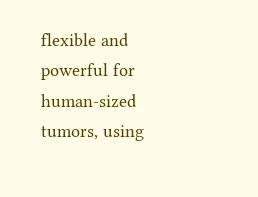flexible and powerful for human-sized tumors, using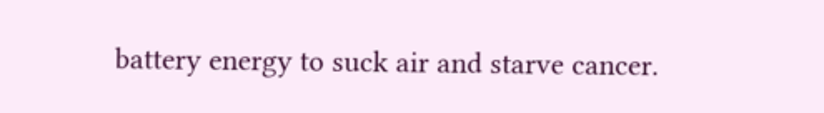battery energy to suck air and starve cancer.